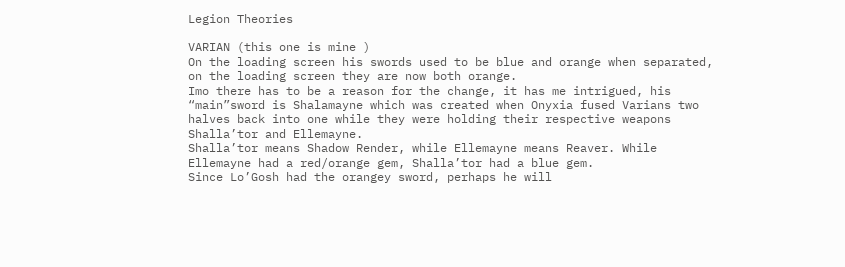Legion Theories

VARIAN (this one is mine )
On the loading screen his swords used to be blue and orange when separated, on the loading screen they are now both orange.
Imo there has to be a reason for the change, it has me intrigued, his “main”sword is Shalamayne which was created when Onyxia fused Varians two halves back into one while they were holding their respective weapons Shalla’tor and Ellemayne.
Shalla’tor means Shadow Render, while Ellemayne means Reaver. While Ellemayne had a red/orange gem, Shalla’tor had a blue gem.
Since Lo’Gosh had the orangey sword, perhaps he will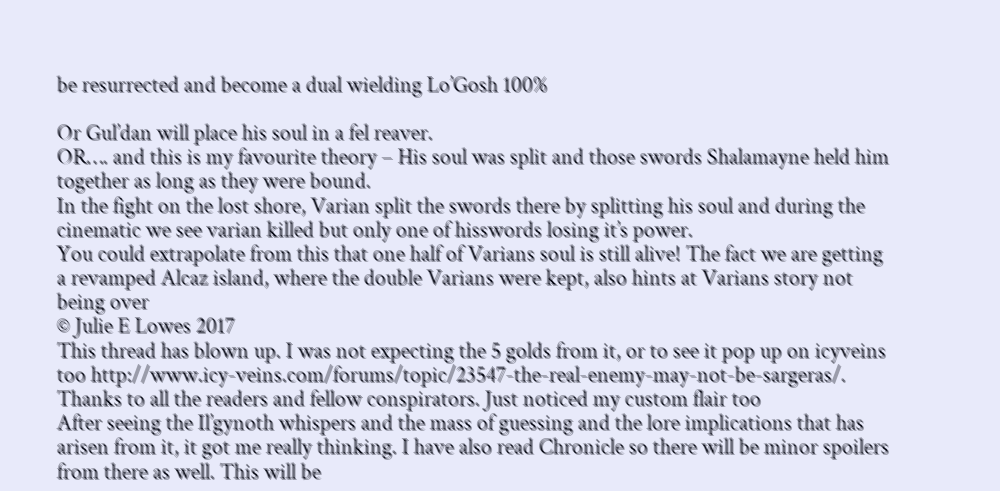be resurrected and become a dual wielding Lo’Gosh 100%

Or Gul’dan will place his soul in a fel reaver.
OR…. and this is my favourite theory – His soul was split and those swords Shalamayne held him together as long as they were bound.
In the fight on the lost shore, Varian split the swords there by splitting his soul and during the cinematic we see varian killed but only one of hisswords losing it’s power.
You could extrapolate from this that one half of Varians soul is still alive! The fact we are getting a revamped Alcaz island, where the double Varians were kept, also hints at Varians story not being over
© Julie E Lowes 2017
This thread has blown up. I was not expecting the 5 golds from it, or to see it pop up on icyveins too http://www.icy-veins.com/forums/topic/23547-the-real-enemy-may-not-be-sargeras/. Thanks to all the readers and fellow conspirators. Just noticed my custom flair too
After seeing the Il’gynoth whispers and the mass of guessing and the lore implications that has arisen from it, it got me really thinking. I have also read Chronicle so there will be minor spoilers from there as well. This will be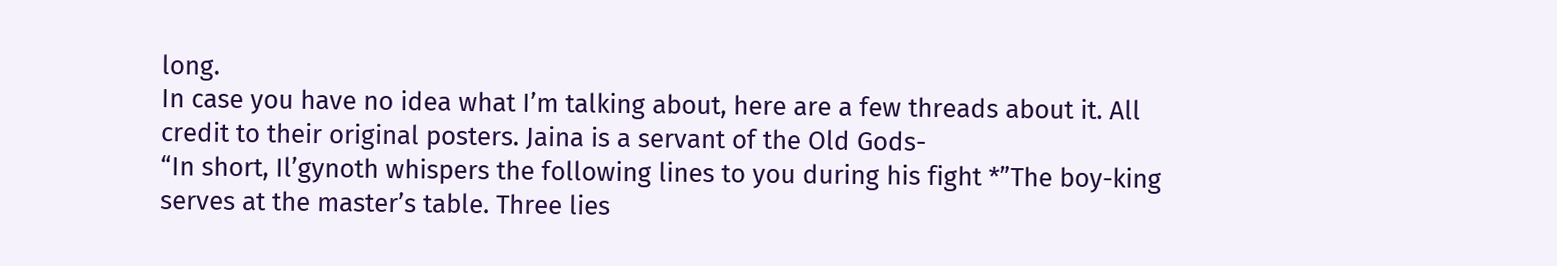long.
In case you have no idea what I’m talking about, here are a few threads about it. All credit to their original posters. Jaina is a servant of the Old Gods-
“In short, Il’gynoth whispers the following lines to you during his fight *”The boy-king serves at the master’s table. Three lies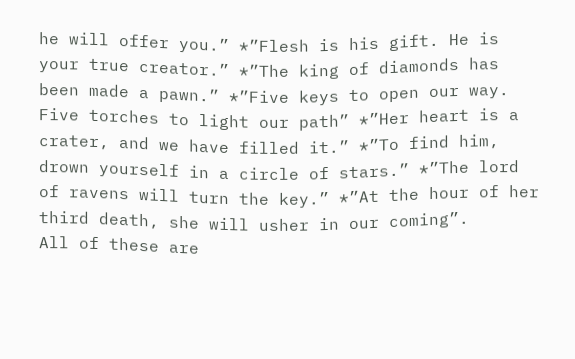he will offer you.” *”Flesh is his gift. He is your true creator.” *”The king of diamonds has been made a pawn.” *”Five keys to open our way. Five torches to light our path” *”Her heart is a crater, and we have filled it.” *”To find him, drown yourself in a circle of stars.” *”The lord of ravens will turn the key.” *”At the hour of her third death, she will usher in our coming”.
All of these are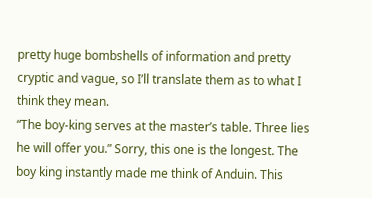pretty huge bombshells of information and pretty cryptic and vague, so I’ll translate them as to what I think they mean.
“The boy-king serves at the master’s table. Three lies he will offer you.” Sorry, this one is the longest. The boy king instantly made me think of Anduin. This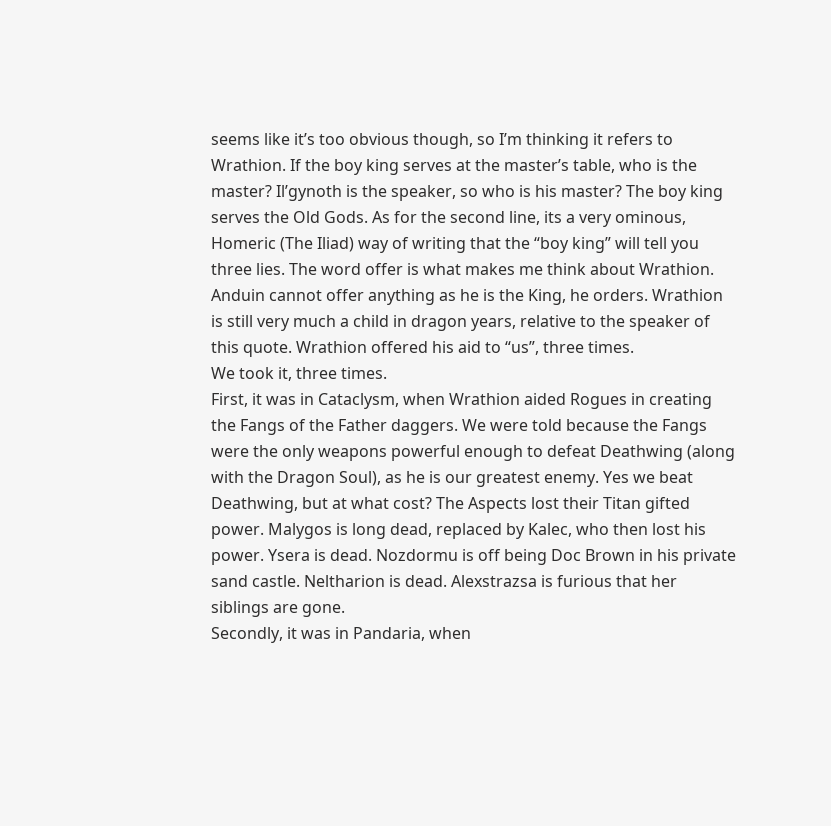seems like it’s too obvious though, so I’m thinking it refers to Wrathion. If the boy king serves at the master’s table, who is the master? Il’gynoth is the speaker, so who is his master? The boy king serves the Old Gods. As for the second line, its a very ominous, Homeric (The Iliad) way of writing that the “boy king” will tell you three lies. The word offer is what makes me think about Wrathion. Anduin cannot offer anything as he is the King, he orders. Wrathion is still very much a child in dragon years, relative to the speaker of this quote. Wrathion offered his aid to “us”, three times.
We took it, three times.
First, it was in Cataclysm, when Wrathion aided Rogues in creating the Fangs of the Father daggers. We were told because the Fangs were the only weapons powerful enough to defeat Deathwing (along with the Dragon Soul), as he is our greatest enemy. Yes we beat Deathwing, but at what cost? The Aspects lost their Titan gifted power. Malygos is long dead, replaced by Kalec, who then lost his power. Ysera is dead. Nozdormu is off being Doc Brown in his private sand castle. Neltharion is dead. Alexstrazsa is furious that her siblings are gone.
Secondly, it was in Pandaria, when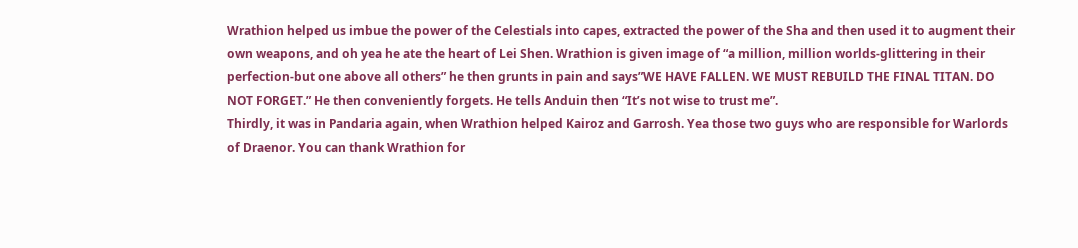Wrathion helped us imbue the power of the Celestials into capes, extracted the power of the Sha and then used it to augment their own weapons, and oh yea he ate the heart of Lei Shen. Wrathion is given image of “a million, million worlds-glittering in their perfection-but one above all others” he then grunts in pain and says”WE HAVE FALLEN. WE MUST REBUILD THE FINAL TITAN. DO NOT FORGET.” He then conveniently forgets. He tells Anduin then “It’s not wise to trust me”.
Thirdly, it was in Pandaria again, when Wrathion helped Kairoz and Garrosh. Yea those two guys who are responsible for Warlords of Draenor. You can thank Wrathion for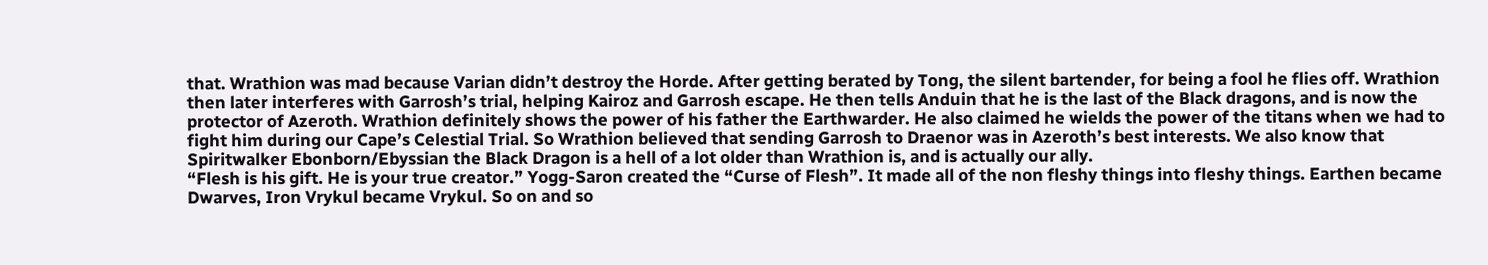that. Wrathion was mad because Varian didn’t destroy the Horde. After getting berated by Tong, the silent bartender, for being a fool he flies off. Wrathion then later interferes with Garrosh’s trial, helping Kairoz and Garrosh escape. He then tells Anduin that he is the last of the Black dragons, and is now the protector of Azeroth. Wrathion definitely shows the power of his father the Earthwarder. He also claimed he wields the power of the titans when we had to fight him during our Cape’s Celestial Trial. So Wrathion believed that sending Garrosh to Draenor was in Azeroth’s best interests. We also know that Spiritwalker Ebonborn/Ebyssian the Black Dragon is a hell of a lot older than Wrathion is, and is actually our ally.
“Flesh is his gift. He is your true creator.” Yogg-Saron created the “Curse of Flesh”. It made all of the non fleshy things into fleshy things. Earthen became Dwarves, Iron Vrykul became Vrykul. So on and so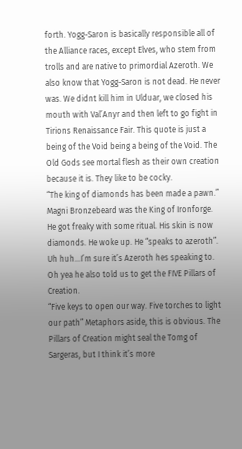forth. Yogg-Saron is basically responsible all of the Alliance races, except Elves, who stem from trolls and are native to primordial Azeroth. We also know that Yogg-Saron is not dead. He never was. We didnt kill him in Ulduar, we closed his mouth with Val’Anyr and then left to go fight in Tirions Renaissance Fair. This quote is just a being of the Void being a being of the Void. The Old Gods see mortal flesh as their own creation because it is. They like to be cocky.
“The king of diamonds has been made a pawn.” Magni Bronzebeard was the King of Ironforge. He got freaky with some ritual. His skin is now diamonds. He woke up. He “speaks to azeroth”. Uh huh…I’m sure it’s Azeroth hes speaking to. Oh yea he also told us to get the FIVE Pillars of Creation.
“Five keys to open our way. Five torches to light our path” Metaphors aside, this is obvious. The Pillars of Creation might seal the Tomg of Sargeras, but I think it’s more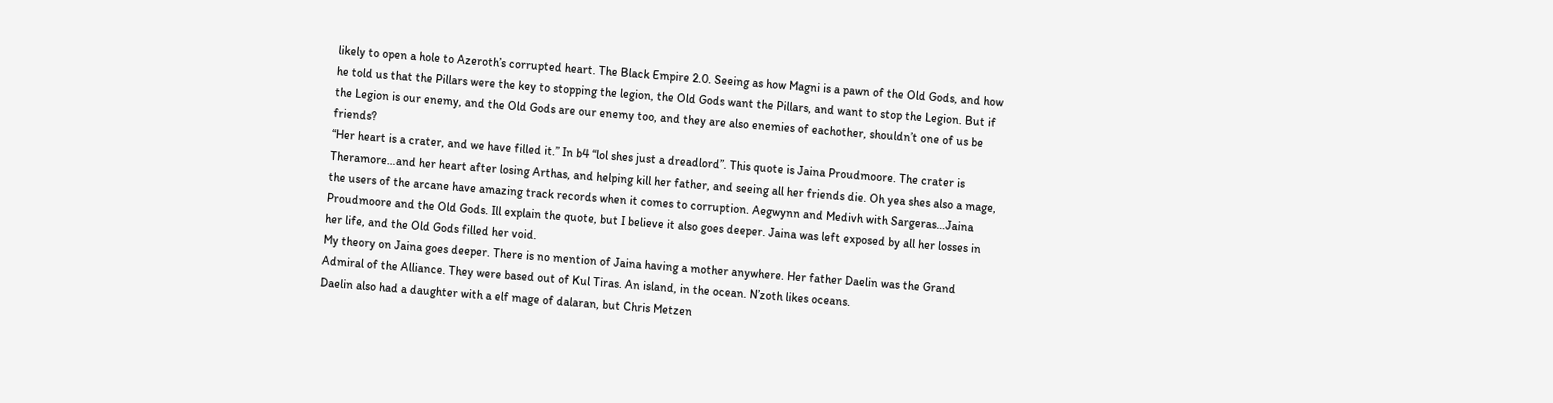likely to open a hole to Azeroth’s corrupted heart. The Black Empire 2.0. Seeing as how Magni is a pawn of the Old Gods, and how he told us that the Pillars were the key to stopping the legion, the Old Gods want the Pillars, and want to stop the Legion. But if the Legion is our enemy, and the Old Gods are our enemy too, and they are also enemies of eachother, shouldn’t one of us be friends?
“Her heart is a crater, and we have filled it.” In b4 “lol shes just a dreadlord”. This quote is Jaina Proudmoore. The crater is Theramore…and her heart after losing Arthas, and helping kill her father, and seeing all her friends die. Oh yea shes also a mage, the users of the arcane have amazing track records when it comes to corruption. Aegwynn and Medivh with Sargeras…Jaina Proudmoore and the Old Gods. Ill explain the quote, but I believe it also goes deeper. Jaina was left exposed by all her losses in her life, and the Old Gods filled her void.
My theory on Jaina goes deeper. There is no mention of Jaina having a mother anywhere. Her father Daelin was the Grand Admiral of the Alliance. They were based out of Kul Tiras. An island, in the ocean. N’zoth likes oceans.
Daelin also had a daughter with a elf mage of dalaran, but Chris Metzen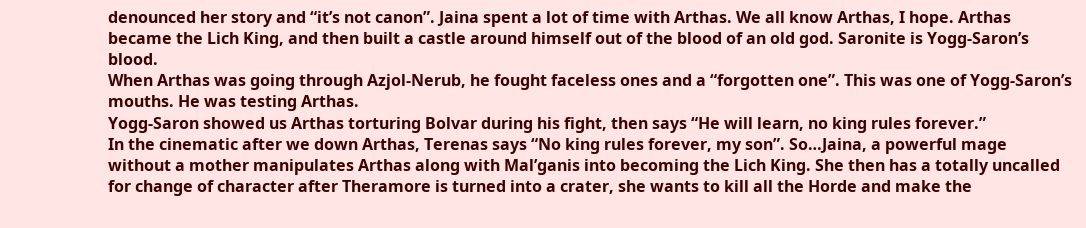denounced her story and “it’s not canon”. Jaina spent a lot of time with Arthas. We all know Arthas, I hope. Arthas became the Lich King, and then built a castle around himself out of the blood of an old god. Saronite is Yogg-Saron’s blood.
When Arthas was going through Azjol-Nerub, he fought faceless ones and a “forgotten one”. This was one of Yogg-Saron’s mouths. He was testing Arthas.
Yogg-Saron showed us Arthas torturing Bolvar during his fight, then says “He will learn, no king rules forever.”
In the cinematic after we down Arthas, Terenas says “No king rules forever, my son”. So…Jaina, a powerful mage without a mother manipulates Arthas along with Mal’ganis into becoming the Lich King. She then has a totally uncalled for change of character after Theramore is turned into a crater, she wants to kill all the Horde and make the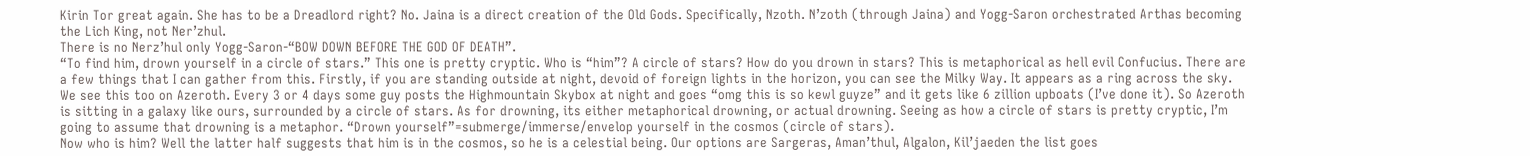Kirin Tor great again. She has to be a Dreadlord right? No. Jaina is a direct creation of the Old Gods. Specifically, Nzoth. N’zoth (through Jaina) and Yogg-Saron orchestrated Arthas becoming the Lich King, not Ner’zhul.
There is no Nerz’hul only Yogg-Saron-“BOW DOWN BEFORE THE GOD OF DEATH”.
“To find him, drown yourself in a circle of stars.” This one is pretty cryptic. Who is “him”? A circle of stars? How do you drown in stars? This is metaphorical as hell evil Confucius. There are a few things that I can gather from this. Firstly, if you are standing outside at night, devoid of foreign lights in the horizon, you can see the Milky Way. It appears as a ring across the sky.
We see this too on Azeroth. Every 3 or 4 days some guy posts the Highmountain Skybox at night and goes “omg this is so kewl guyze” and it gets like 6 zillion upboats (I’ve done it). So Azeroth is sitting in a galaxy like ours, surrounded by a circle of stars. As for drowning, its either metaphorical drowning, or actual drowning. Seeing as how a circle of stars is pretty cryptic, I’m going to assume that drowning is a metaphor. “Drown yourself”=submerge/immerse/envelop yourself in the cosmos (circle of stars).
Now who is him? Well the latter half suggests that him is in the cosmos, so he is a celestial being. Our options are Sargeras, Aman’thul, Algalon, Kil’jaeden the list goes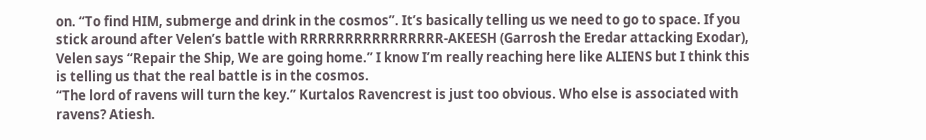on. “To find HIM, submerge and drink in the cosmos”. It’s basically telling us we need to go to space. If you stick around after Velen’s battle with RRRRRRRRRRRRRRRR-AKEESH (Garrosh the Eredar attacking Exodar), Velen says “Repair the Ship, We are going home.” I know I’m really reaching here like ALIENS but I think this is telling us that the real battle is in the cosmos.
“The lord of ravens will turn the key.” Kurtalos Ravencrest is just too obvious. Who else is associated with ravens? Atiesh.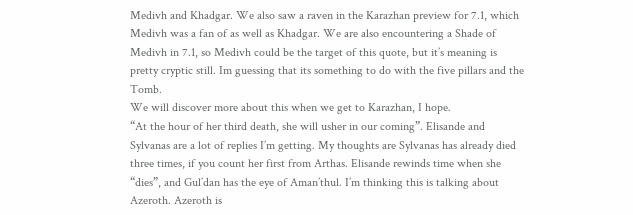Medivh and Khadgar. We also saw a raven in the Karazhan preview for 7.1, which Medivh was a fan of as well as Khadgar. We are also encountering a Shade of Medivh in 7.1, so Medivh could be the target of this quote, but it’s meaning is pretty cryptic still. Im guessing that its something to do with the five pillars and the Tomb.
We will discover more about this when we get to Karazhan, I hope.
“At the hour of her third death, she will usher in our coming”. Elisande and Sylvanas are a lot of replies I’m getting. My thoughts are Sylvanas has already died three times, if you count her first from Arthas. Elisande rewinds time when she “dies”, and Gul’dan has the eye of Aman’thul. I’m thinking this is talking about Azeroth. Azeroth is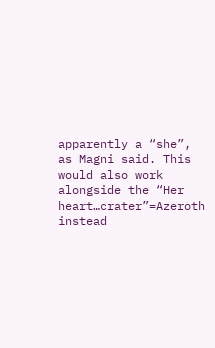apparently a “she”, as Magni said. This would also work alongside the “Her heart…crater”=Azeroth instead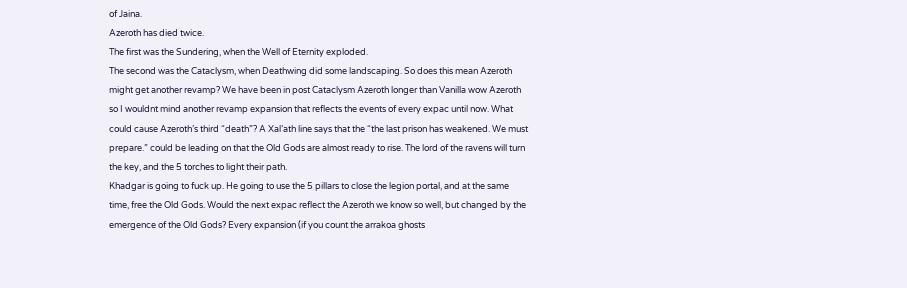of Jaina.
Azeroth has died twice.
The first was the Sundering, when the Well of Eternity exploded.
The second was the Cataclysm, when Deathwing did some landscaping. So does this mean Azeroth might get another revamp? We have been in post Cataclysm Azeroth longer than Vanilla wow Azeroth so I wouldnt mind another revamp expansion that reflects the events of every expac until now. What could cause Azeroth’s third “death”? A Xal’ath line says that the “the last prison has weakened. We must prepare.” could be leading on that the Old Gods are almost ready to rise. The lord of the ravens will turn the key, and the 5 torches to light their path.
Khadgar is going to fuck up. He going to use the 5 pillars to close the legion portal, and at the same time, free the Old Gods. Would the next expac reflect the Azeroth we know so well, but changed by the emergence of the Old Gods? Every expansion (if you count the arrakoa ghosts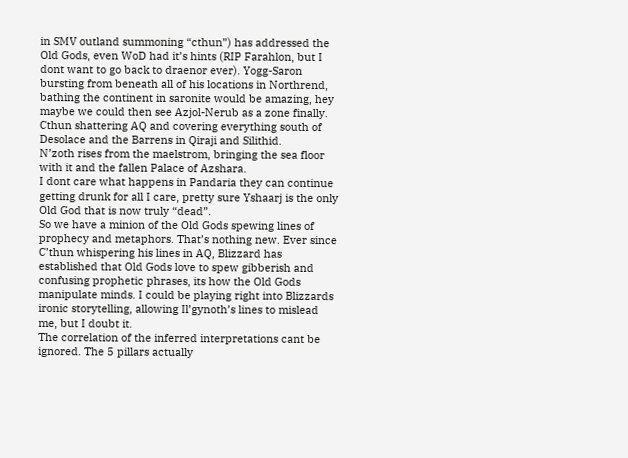in SMV outland summoning “cthun”) has addressed the Old Gods, even WoD had it’s hints (RIP Farahlon, but I dont want to go back to draenor ever). Yogg-Saron bursting from beneath all of his locations in Northrend, bathing the continent in saronite would be amazing, hey maybe we could then see Azjol-Nerub as a zone finally.
Cthun shattering AQ and covering everything south of Desolace and the Barrens in Qiraji and Silithid.
N’zoth rises from the maelstrom, bringing the sea floor with it and the fallen Palace of Azshara.
I dont care what happens in Pandaria they can continue getting drunk for all I care, pretty sure Yshaarj is the only Old God that is now truly “dead”.
So we have a minion of the Old Gods spewing lines of prophecy and metaphors. That’s nothing new. Ever since C’thun whispering his lines in AQ, Blizzard has established that Old Gods love to spew gibberish and confusing prophetic phrases, its how the Old Gods manipulate minds. I could be playing right into Blizzards ironic storytelling, allowing Il’gynoth’s lines to mislead me, but I doubt it.
The correlation of the inferred interpretations cant be ignored. The 5 pillars actually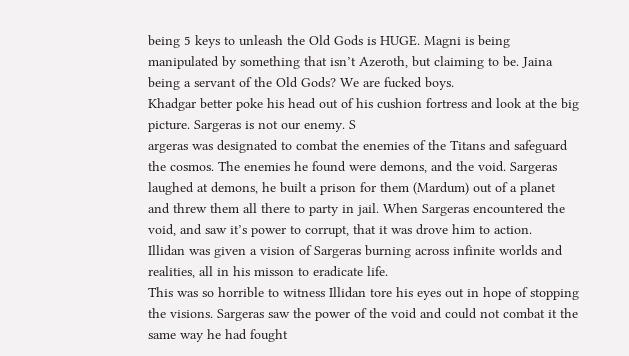being 5 keys to unleash the Old Gods is HUGE. Magni is being manipulated by something that isn’t Azeroth, but claiming to be. Jaina being a servant of the Old Gods? We are fucked boys.
Khadgar better poke his head out of his cushion fortress and look at the big picture. Sargeras is not our enemy. S
argeras was designated to combat the enemies of the Titans and safeguard the cosmos. The enemies he found were demons, and the void. Sargeras laughed at demons, he built a prison for them (Mardum) out of a planet and threw them all there to party in jail. When Sargeras encountered the void, and saw it’s power to corrupt, that it was drove him to action.
Illidan was given a vision of Sargeras burning across infinite worlds and realities, all in his misson to eradicate life.
This was so horrible to witness Illidan tore his eyes out in hope of stopping the visions. Sargeras saw the power of the void and could not combat it the same way he had fought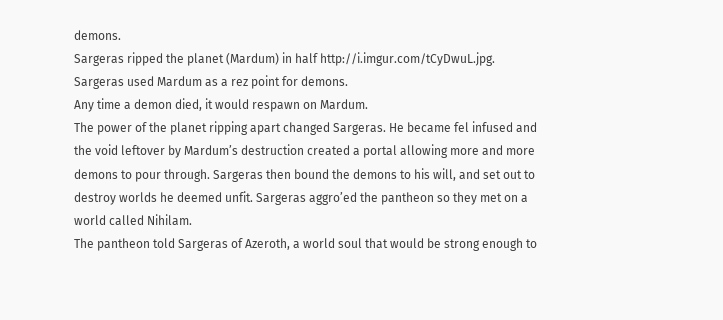demons.
Sargeras ripped the planet (Mardum) in half http://i.imgur.com/tCyDwuL.jpg. Sargeras used Mardum as a rez point for demons.
Any time a demon died, it would respawn on Mardum.
The power of the planet ripping apart changed Sargeras. He became fel infused and the void leftover by Mardum’s destruction created a portal allowing more and more demons to pour through. Sargeras then bound the demons to his will, and set out to destroy worlds he deemed unfit. Sargeras aggro’ed the pantheon so they met on a world called Nihilam.
The pantheon told Sargeras of Azeroth, a world soul that would be strong enough to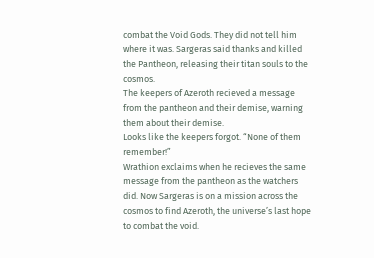combat the Void Gods. They did not tell him where it was. Sargeras said thanks and killed the Pantheon, releasing their titan souls to the cosmos.
The keepers of Azeroth recieved a message from the pantheon and their demise, warning them about their demise.
Looks like the keepers forgot. “None of them remember!”
Wrathion exclaims when he recieves the same message from the pantheon as the watchers did. Now Sargeras is on a mission across the cosmos to find Azeroth, the universe’s last hope to combat the void.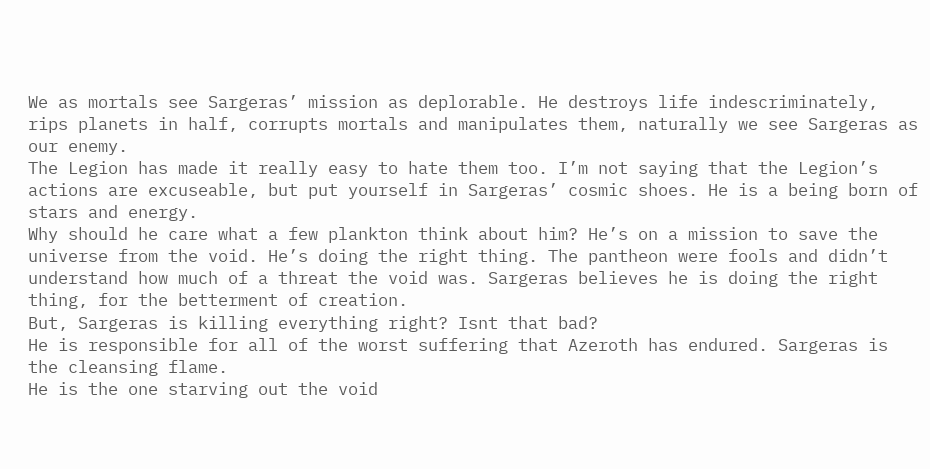We as mortals see Sargeras’ mission as deplorable. He destroys life indescriminately, rips planets in half, corrupts mortals and manipulates them, naturally we see Sargeras as our enemy.
The Legion has made it really easy to hate them too. I’m not saying that the Legion’s actions are excuseable, but put yourself in Sargeras’ cosmic shoes. He is a being born of stars and energy.
Why should he care what a few plankton think about him? He’s on a mission to save the universe from the void. He’s doing the right thing. The pantheon were fools and didn’t understand how much of a threat the void was. Sargeras believes he is doing the right thing, for the betterment of creation.
But, Sargeras is killing everything right? Isnt that bad?
He is responsible for all of the worst suffering that Azeroth has endured. Sargeras is the cleansing flame.
He is the one starving out the void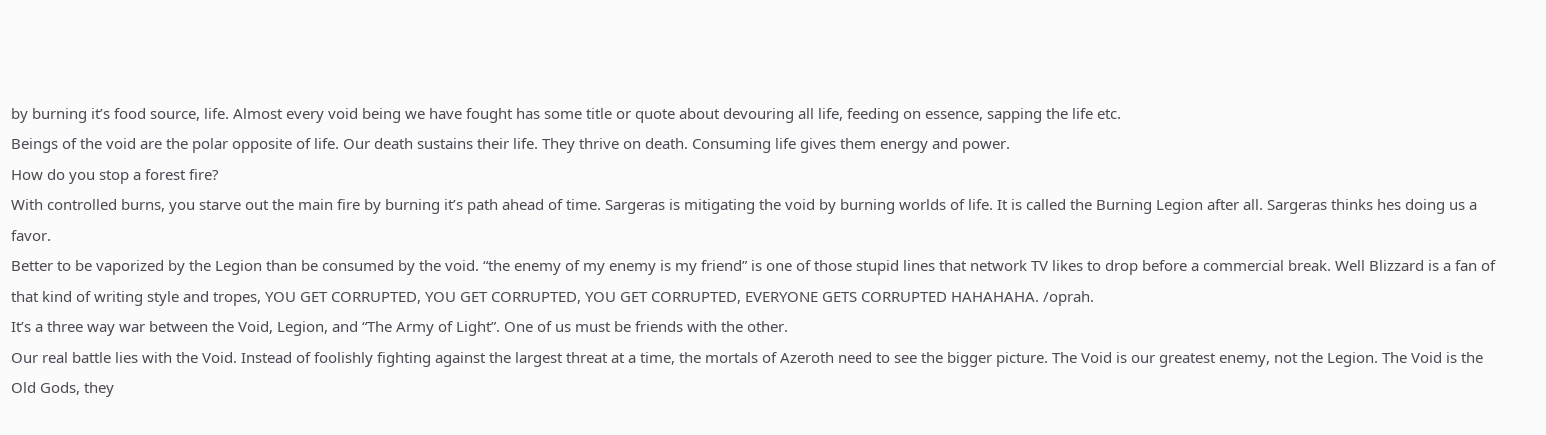by burning it’s food source, life. Almost every void being we have fought has some title or quote about devouring all life, feeding on essence, sapping the life etc.
Beings of the void are the polar opposite of life. Our death sustains their life. They thrive on death. Consuming life gives them energy and power.
How do you stop a forest fire?
With controlled burns, you starve out the main fire by burning it’s path ahead of time. Sargeras is mitigating the void by burning worlds of life. It is called the Burning Legion after all. Sargeras thinks hes doing us a favor.
Better to be vaporized by the Legion than be consumed by the void. “the enemy of my enemy is my friend” is one of those stupid lines that network TV likes to drop before a commercial break. Well Blizzard is a fan of that kind of writing style and tropes, YOU GET CORRUPTED, YOU GET CORRUPTED, YOU GET CORRUPTED, EVERYONE GETS CORRUPTED HAHAHAHA. /oprah.
It’s a three way war between the Void, Legion, and “The Army of Light”. One of us must be friends with the other.
Our real battle lies with the Void. Instead of foolishly fighting against the largest threat at a time, the mortals of Azeroth need to see the bigger picture. The Void is our greatest enemy, not the Legion. The Void is the Old Gods, they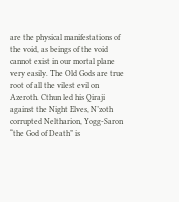are the physical manifestations of the void, as beings of the void cannot exist in our mortal plane very easily. The Old Gods are true root of all the vilest evil on Azeroth. Cthun led his Qiraji against the Night Elves, N’zoth corrupted Neltharion, Yogg-Saron “the God of Death” is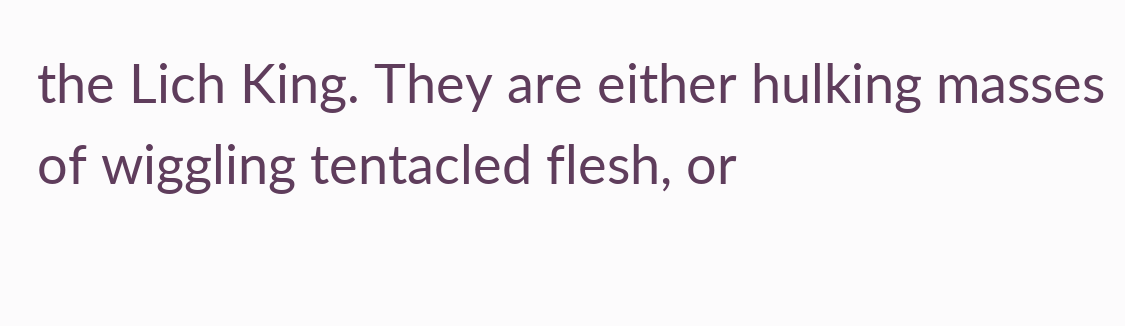the Lich King. They are either hulking masses of wiggling tentacled flesh, or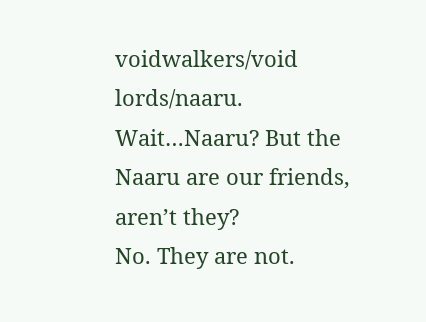voidwalkers/void lords/naaru. Wait…Naaru? But the Naaru are our friends, aren’t they?
No. They are not.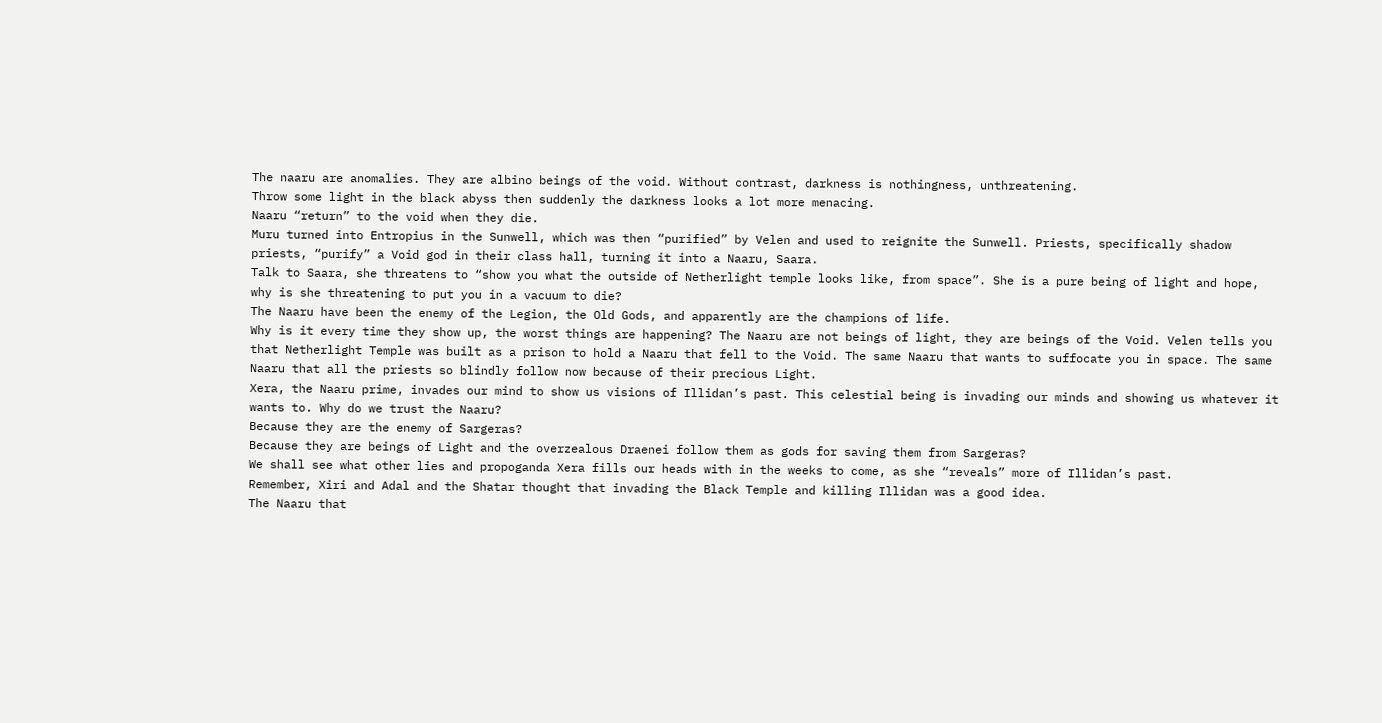The naaru are anomalies. They are albino beings of the void. Without contrast, darkness is nothingness, unthreatening.
Throw some light in the black abyss then suddenly the darkness looks a lot more menacing.
Naaru “return” to the void when they die.
Muru turned into Entropius in the Sunwell, which was then “purified” by Velen and used to reignite the Sunwell. Priests, specifically shadow priests, “purify” a Void god in their class hall, turning it into a Naaru, Saara.
Talk to Saara, she threatens to “show you what the outside of Netherlight temple looks like, from space”. She is a pure being of light and hope, why is she threatening to put you in a vacuum to die?
The Naaru have been the enemy of the Legion, the Old Gods, and apparently are the champions of life.
Why is it every time they show up, the worst things are happening? The Naaru are not beings of light, they are beings of the Void. Velen tells you that Netherlight Temple was built as a prison to hold a Naaru that fell to the Void. The same Naaru that wants to suffocate you in space. The same Naaru that all the priests so blindly follow now because of their precious Light.
Xera, the Naaru prime, invades our mind to show us visions of Illidan’s past. This celestial being is invading our minds and showing us whatever it wants to. Why do we trust the Naaru?
Because they are the enemy of Sargeras?
Because they are beings of Light and the overzealous Draenei follow them as gods for saving them from Sargeras?
We shall see what other lies and propoganda Xera fills our heads with in the weeks to come, as she “reveals” more of Illidan’s past.
Remember, Xiri and Adal and the Shatar thought that invading the Black Temple and killing Illidan was a good idea.
The Naaru that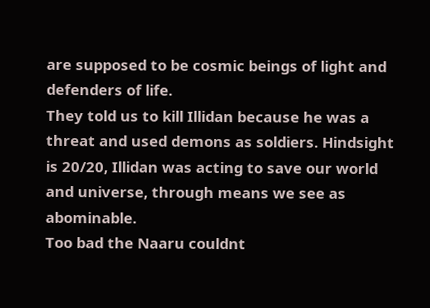are supposed to be cosmic beings of light and defenders of life.
They told us to kill Illidan because he was a threat and used demons as soldiers. Hindsight is 20/20, Illidan was acting to save our world and universe, through means we see as abominable.
Too bad the Naaru couldnt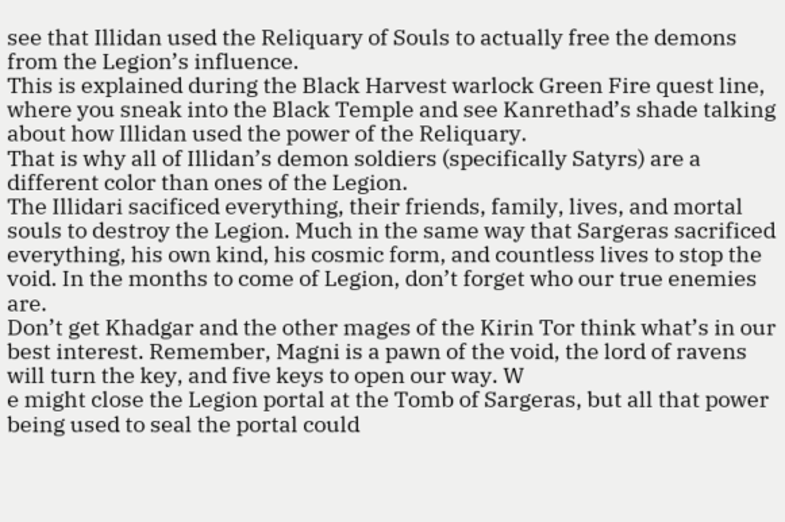see that Illidan used the Reliquary of Souls to actually free the demons from the Legion’s influence.
This is explained during the Black Harvest warlock Green Fire quest line, where you sneak into the Black Temple and see Kanrethad’s shade talking about how Illidan used the power of the Reliquary.
That is why all of Illidan’s demon soldiers (specifically Satyrs) are a different color than ones of the Legion.
The Illidari sacificed everything, their friends, family, lives, and mortal souls to destroy the Legion. Much in the same way that Sargeras sacrificed everything, his own kind, his cosmic form, and countless lives to stop the void. In the months to come of Legion, don’t forget who our true enemies are.
Don’t get Khadgar and the other mages of the Kirin Tor think what’s in our best interest. Remember, Magni is a pawn of the void, the lord of ravens will turn the key, and five keys to open our way. W
e might close the Legion portal at the Tomb of Sargeras, but all that power being used to seal the portal could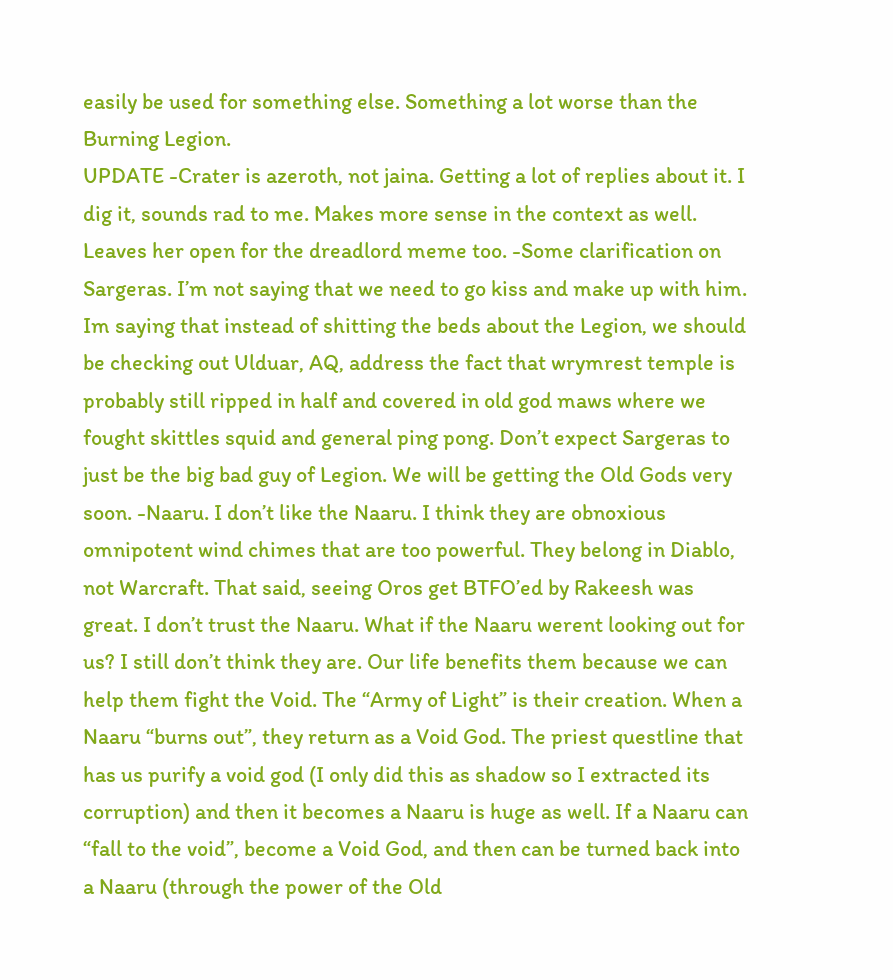easily be used for something else. Something a lot worse than the Burning Legion.
UPDATE -Crater is azeroth, not jaina. Getting a lot of replies about it. I dig it, sounds rad to me. Makes more sense in the context as well. Leaves her open for the dreadlord meme too. -Some clarification on Sargeras. I’m not saying that we need to go kiss and make up with him. Im saying that instead of shitting the beds about the Legion, we should be checking out Ulduar, AQ, address the fact that wrymrest temple is probably still ripped in half and covered in old god maws where we fought skittles squid and general ping pong. Don’t expect Sargeras to just be the big bad guy of Legion. We will be getting the Old Gods very soon. -Naaru. I don’t like the Naaru. I think they are obnoxious omnipotent wind chimes that are too powerful. They belong in Diablo, not Warcraft. That said, seeing Oros get BTFO’ed by Rakeesh was great. I don’t trust the Naaru. What if the Naaru werent looking out for us? I still don’t think they are. Our life benefits them because we can help them fight the Void. The “Army of Light” is their creation. When a Naaru “burns out”, they return as a Void God. The priest questline that has us purify a void god (I only did this as shadow so I extracted its corruption) and then it becomes a Naaru is huge as well. If a Naaru can “fall to the void”, become a Void God, and then can be turned back into a Naaru (through the power of the Old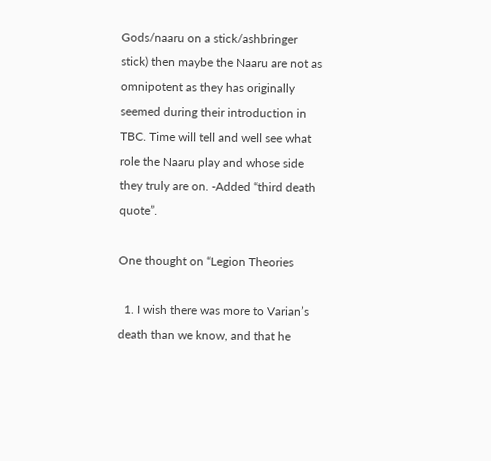Gods/naaru on a stick/ashbringer stick) then maybe the Naaru are not as omnipotent as they has originally seemed during their introduction in TBC. Time will tell and well see what role the Naaru play and whose side they truly are on. -Added “third death quote”.

One thought on “Legion Theories

  1. I wish there was more to Varian’s death than we know, and that he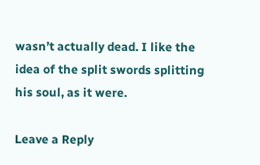wasn’t actually dead. I like the idea of the split swords splitting his soul, as it were.

Leave a Reply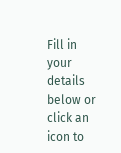Fill in your details below or click an icon to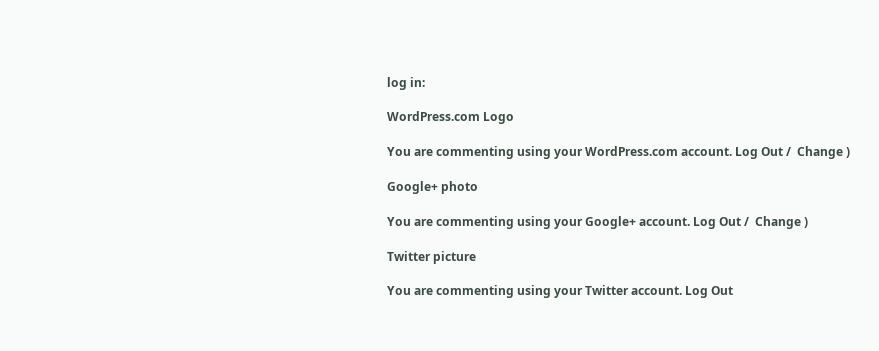log in:

WordPress.com Logo

You are commenting using your WordPress.com account. Log Out /  Change )

Google+ photo

You are commenting using your Google+ account. Log Out /  Change )

Twitter picture

You are commenting using your Twitter account. Log Out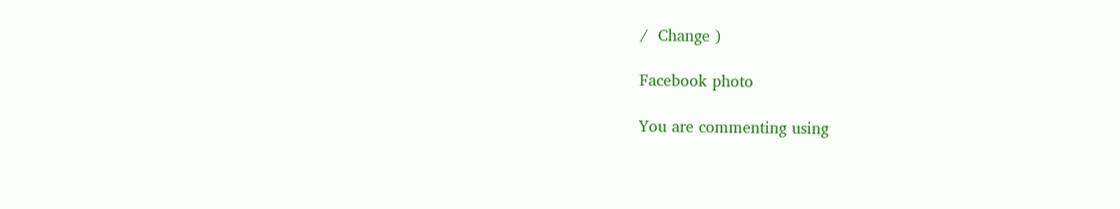/  Change )

Facebook photo

You are commenting using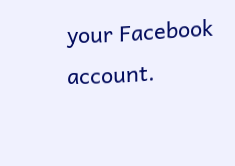your Facebook account.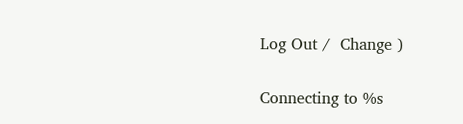Log Out /  Change )


Connecting to %s